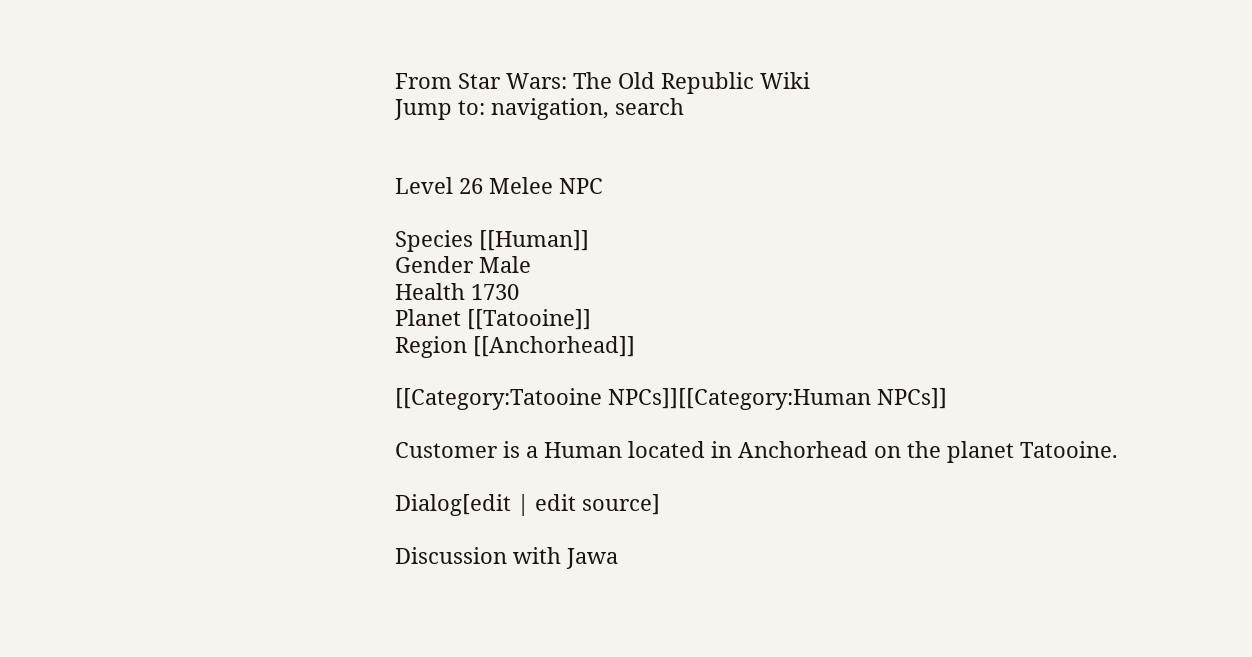From Star Wars: The Old Republic Wiki
Jump to: navigation, search


Level 26 Melee NPC

Species [[Human]]
Gender Male
Health 1730
Planet [[Tatooine]]
Region [[Anchorhead]]

[[Category:Tatooine NPCs]][[Category:Human NPCs]]

Customer is a Human located in Anchorhead on the planet Tatooine.

Dialog[edit | edit source]

Discussion with Jawa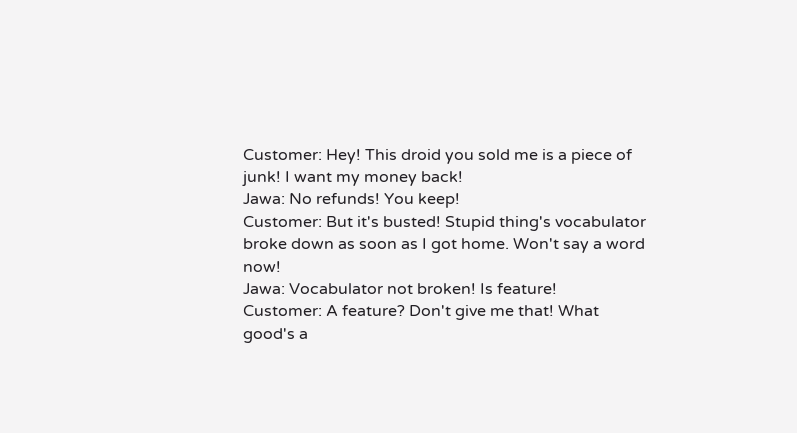Customer: Hey! This droid you sold me is a piece of junk! I want my money back!
Jawa: No refunds! You keep!
Customer: But it's busted! Stupid thing's vocabulator broke down as soon as I got home. Won't say a word now!
Jawa: Vocabulator not broken! Is feature!
Customer: A feature? Don't give me that! What good's a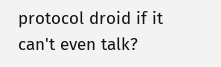protocol droid if it can't even talk?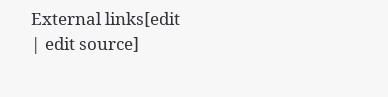External links[edit | edit source]